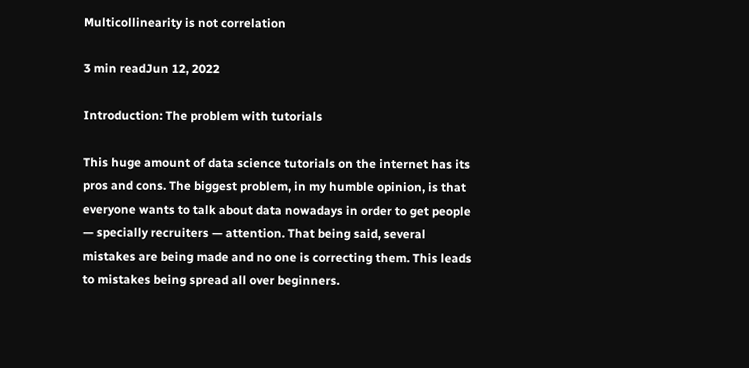Multicollinearity is not correlation

3 min readJun 12, 2022

Introduction: The problem with tutorials

This huge amount of data science tutorials on the internet has its pros and cons. The biggest problem, in my humble opinion, is that everyone wants to talk about data nowadays in order to get people — specially recruiters — attention. That being said, several mistakes are being made and no one is correcting them. This leads to mistakes being spread all over beginners.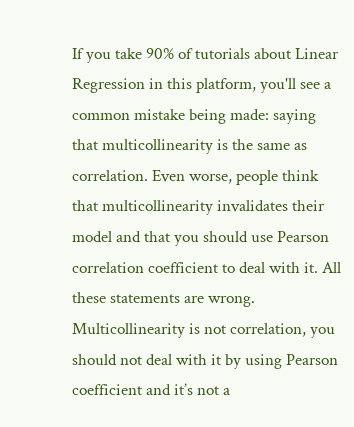If you take 90% of tutorials about Linear Regression in this platform, you'll see a common mistake being made: saying that multicollinearity is the same as correlation. Even worse, people think that multicollinearity invalidates their model and that you should use Pearson correlation coefficient to deal with it. All these statements are wrong. Multicollinearity is not correlation, you should not deal with it by using Pearson coefficient and it’s not a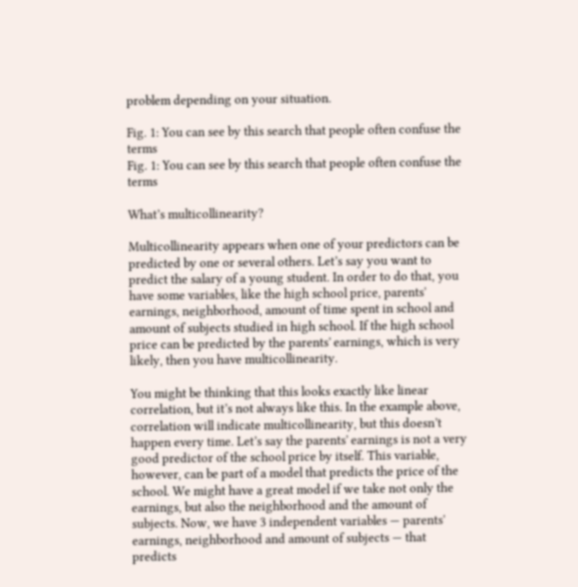problem depending on your situation.

Fig. 1: You can see by this search that people often confuse the terms
Fig. 1: You can see by this search that people often confuse the terms

What’s multicollinearity?

Multicollinearity appears when one of your predictors can be predicted by one or several others. Let’s say you want to predict the salary of a young student. In order to do that, you have some variables, like the high school price, parents' earnings, neighborhood, amount of time spent in school and amount of subjects studied in high school. If the high school price can be predicted by the parents' earnings, which is very likely, then you have multicollinearity.

You might be thinking that this looks exactly like linear correlation, but it’s not always like this. In the example above, correlation will indicate multicollinearity, but this doesn’t happen every time. Let’s say the parents' earnings is not a very good predictor of the school price by itself. This variable, however, can be part of a model that predicts the price of the school. We might have a great model if we take not only the earnings, but also the neighborhood and the amount of subjects. Now, we have 3 independent variables — parents' earnings, neighborhood and amount of subjects — that predicts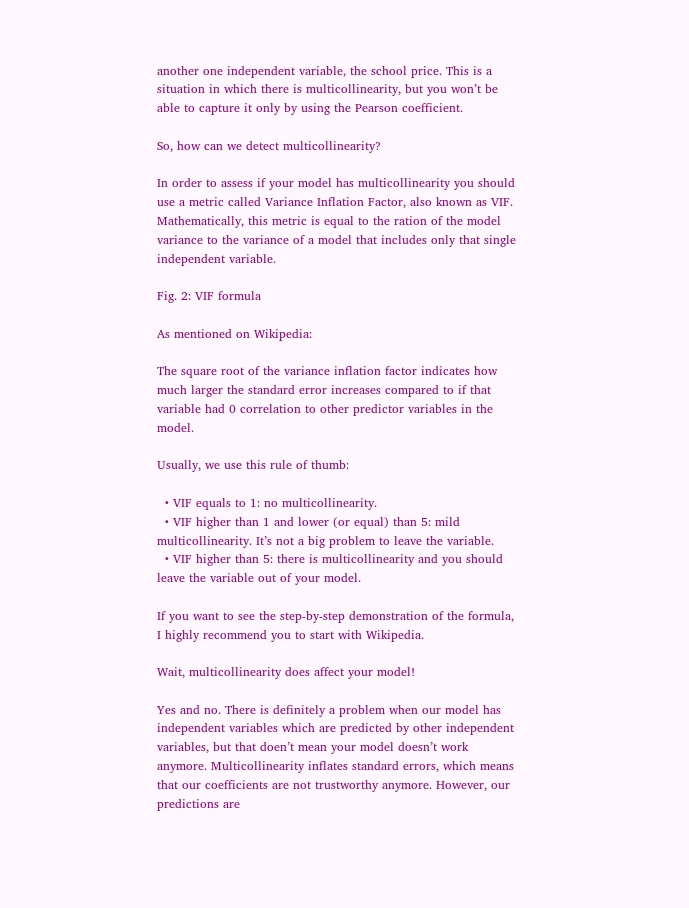another one independent variable, the school price. This is a situation in which there is multicollinearity, but you won’t be able to capture it only by using the Pearson coefficient.

So, how can we detect multicollinearity?

In order to assess if your model has multicollinearity you should use a metric called Variance Inflation Factor, also known as VIF. Mathematically, this metric is equal to the ration of the model variance to the variance of a model that includes only that single independent variable.

Fig. 2: VIF formula

As mentioned on Wikipedia:

The square root of the variance inflation factor indicates how much larger the standard error increases compared to if that variable had 0 correlation to other predictor variables in the model.

Usually, we use this rule of thumb:

  • VIF equals to 1: no multicollinearity.
  • VIF higher than 1 and lower (or equal) than 5: mild multicollinearity. It’s not a big problem to leave the variable.
  • VIF higher than 5: there is multicollinearity and you should leave the variable out of your model.

If you want to see the step-by-step demonstration of the formula, I highly recommend you to start with Wikipedia.

Wait, multicollinearity does affect your model!

Yes and no. There is definitely a problem when our model has independent variables which are predicted by other independent variables, but that doen’t mean your model doesn’t work anymore. Multicollinearity inflates standard errors, which means that our coefficients are not trustworthy anymore. However, our predictions are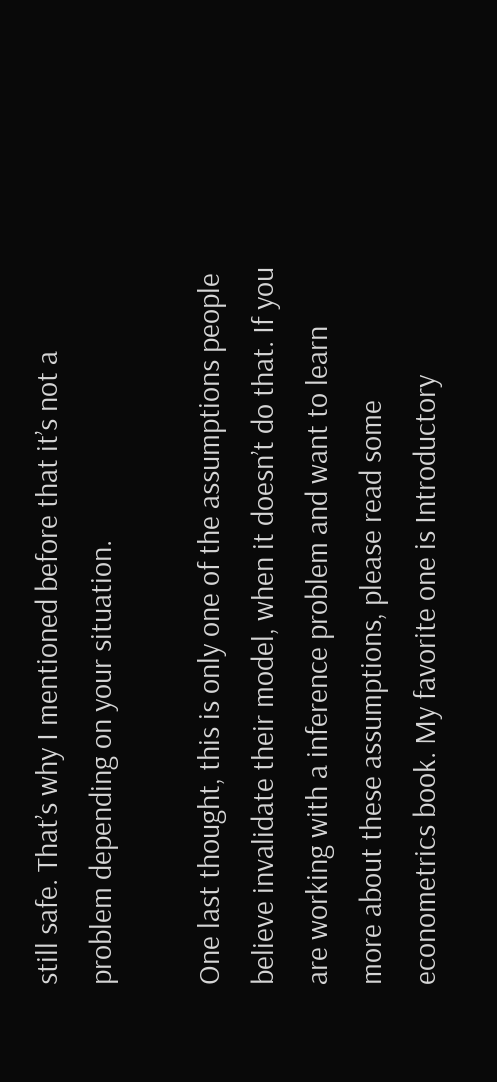still safe. That’s why I mentioned before that it’s not a problem depending on your situation.

One last thought, this is only one of the assumptions people believe invalidate their model, when it doesn’t do that. If you are working with a inference problem and want to learn more about these assumptions, please read some econometrics book. My favorite one is Introductory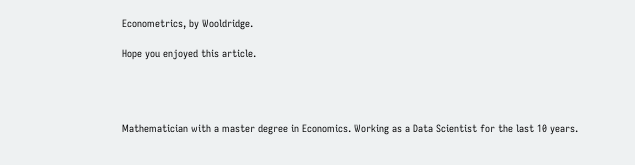Econometrics, by Wooldridge.

Hope you enjoyed this article.




Mathematician with a master degree in Economics. Working as a Data Scientist for the last 10 years.